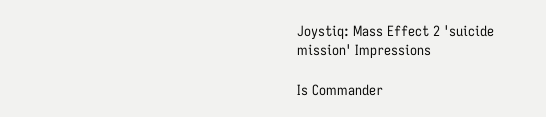Joystiq: Mass Effect 2 'suicide mission' Impressions

Is Commander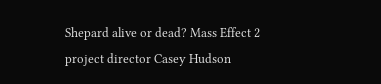Shepard alive or dead? Mass Effect 2 project director Casey Hudson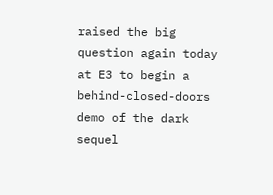raised the big question again today at E3 to begin a behind-closed-doors demo of the dark sequel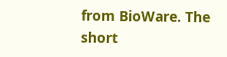from BioWare. The short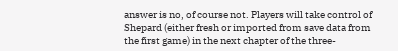answer is no, of course not. Players will take control of Shepard (either fresh or imported from save data from the first game) in the next chapter of the three-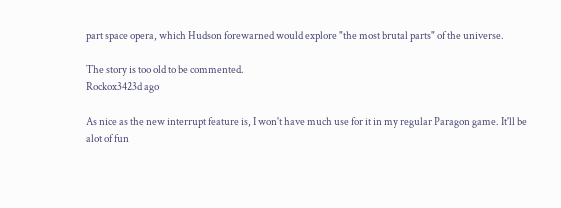part space opera, which Hudson forewarned would explore "the most brutal parts" of the universe.

The story is too old to be commented.
Rockox3423d ago

As nice as the new interrupt feature is, I won't have much use for it in my regular Paragon game. It'll be alot of fun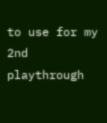to use for my 2nd playthrough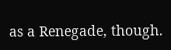as a Renegade, though.